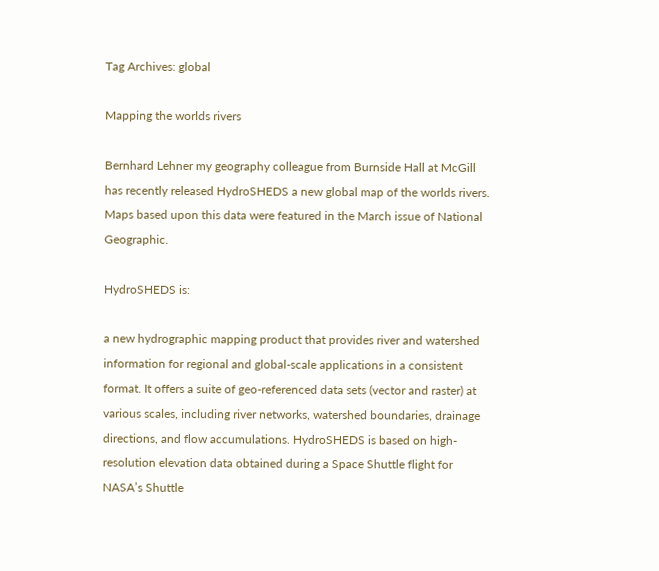Tag Archives: global

Mapping the worlds rivers

Bernhard Lehner my geography colleague from Burnside Hall at McGill has recently released HydroSHEDS a new global map of the worlds rivers.  Maps based upon this data were featured in the March issue of National Geographic.

HydroSHEDS is:

a new hydrographic mapping product that provides river and watershed information for regional and global-scale applications in a consistent format. It offers a suite of geo-referenced data sets (vector and raster) at various scales, including river networks, watershed boundaries, drainage directions, and flow accumulations. HydroSHEDS is based on high-resolution elevation data obtained during a Space Shuttle flight for NASA’s Shuttle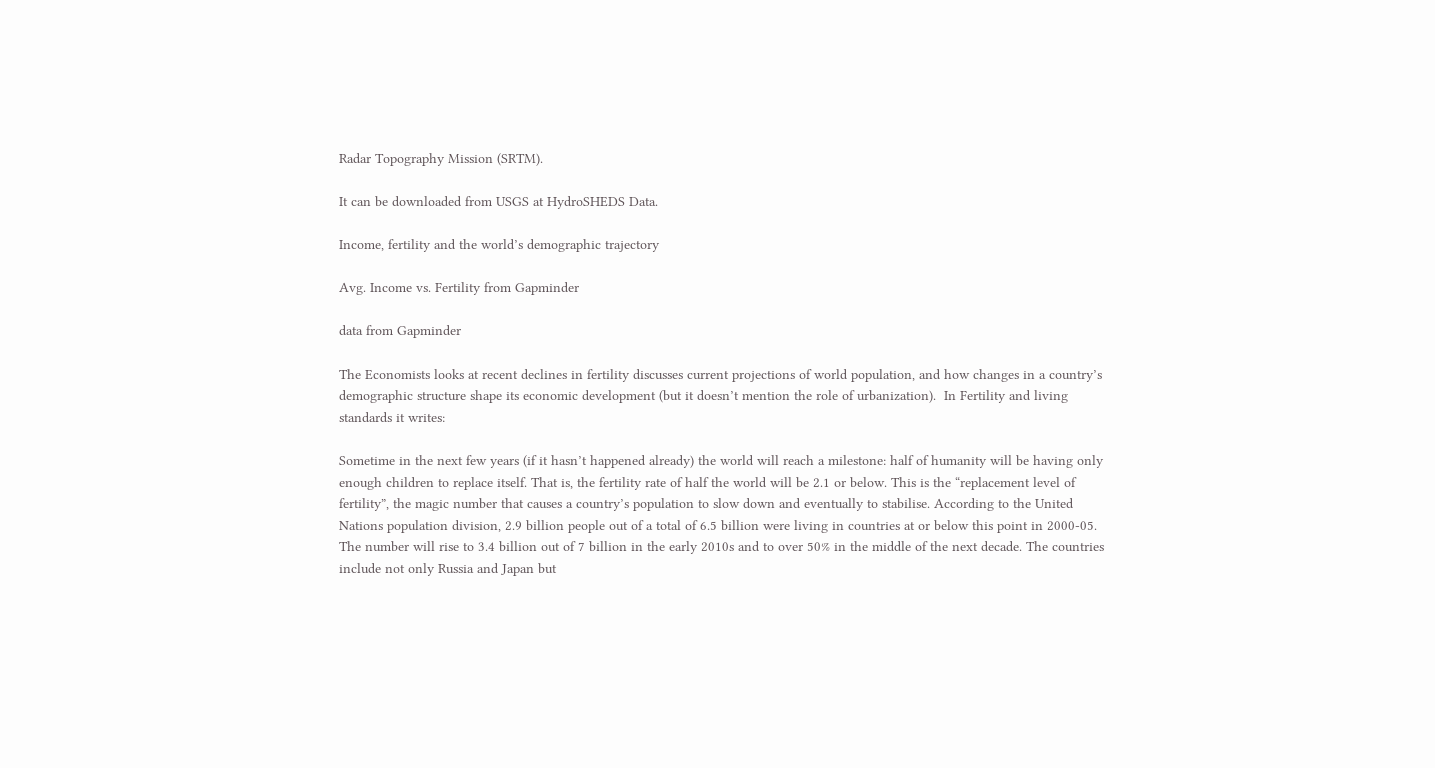Radar Topography Mission (SRTM).

It can be downloaded from USGS at HydroSHEDS Data.

Income, fertility and the world’s demographic trajectory

Avg. Income vs. Fertility from Gapminder

data from Gapminder

The Economists looks at recent declines in fertility discusses current projections of world population, and how changes in a country’s demographic structure shape its economic development (but it doesn’t mention the role of urbanization).  In Fertility and living standards it writes:

Sometime in the next few years (if it hasn’t happened already) the world will reach a milestone: half of humanity will be having only enough children to replace itself. That is, the fertility rate of half the world will be 2.1 or below. This is the “replacement level of fertility”, the magic number that causes a country’s population to slow down and eventually to stabilise. According to the United Nations population division, 2.9 billion people out of a total of 6.5 billion were living in countries at or below this point in 2000-05. The number will rise to 3.4 billion out of 7 billion in the early 2010s and to over 50% in the middle of the next decade. The countries include not only Russia and Japan but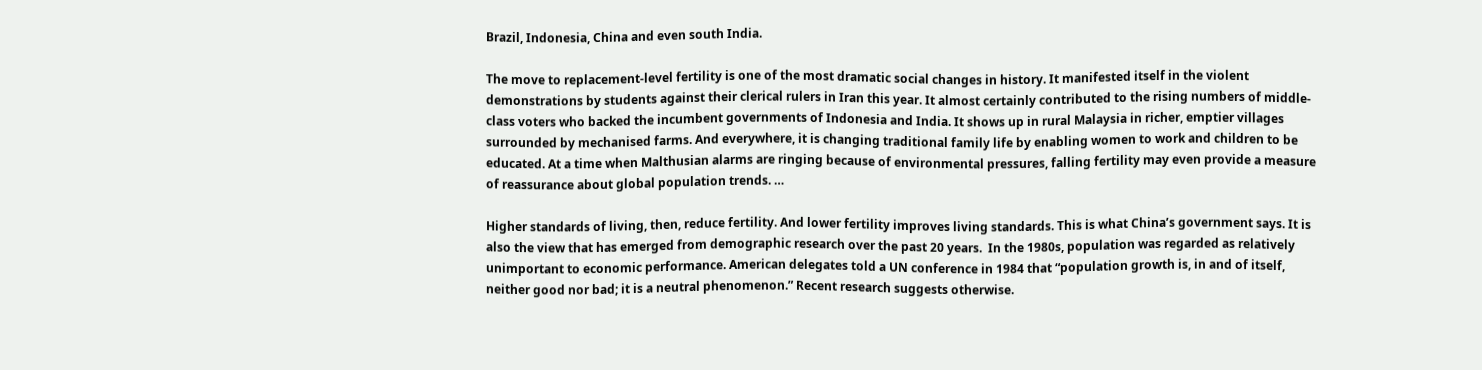Brazil, Indonesia, China and even south India.

The move to replacement-level fertility is one of the most dramatic social changes in history. It manifested itself in the violent demonstrations by students against their clerical rulers in Iran this year. It almost certainly contributed to the rising numbers of middle-class voters who backed the incumbent governments of Indonesia and India. It shows up in rural Malaysia in richer, emptier villages surrounded by mechanised farms. And everywhere, it is changing traditional family life by enabling women to work and children to be educated. At a time when Malthusian alarms are ringing because of environmental pressures, falling fertility may even provide a measure of reassurance about global population trends. …

Higher standards of living, then, reduce fertility. And lower fertility improves living standards. This is what China’s government says. It is also the view that has emerged from demographic research over the past 20 years.  In the 1980s, population was regarded as relatively unimportant to economic performance. American delegates told a UN conference in 1984 that “population growth is, in and of itself, neither good nor bad; it is a neutral phenomenon.” Recent research suggests otherwise.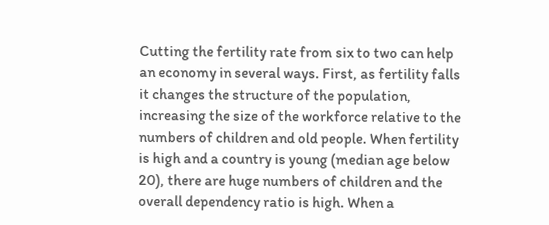Cutting the fertility rate from six to two can help an economy in several ways. First, as fertility falls it changes the structure of the population, increasing the size of the workforce relative to the numbers of children and old people. When fertility is high and a country is young (median age below 20), there are huge numbers of children and the overall dependency ratio is high. When a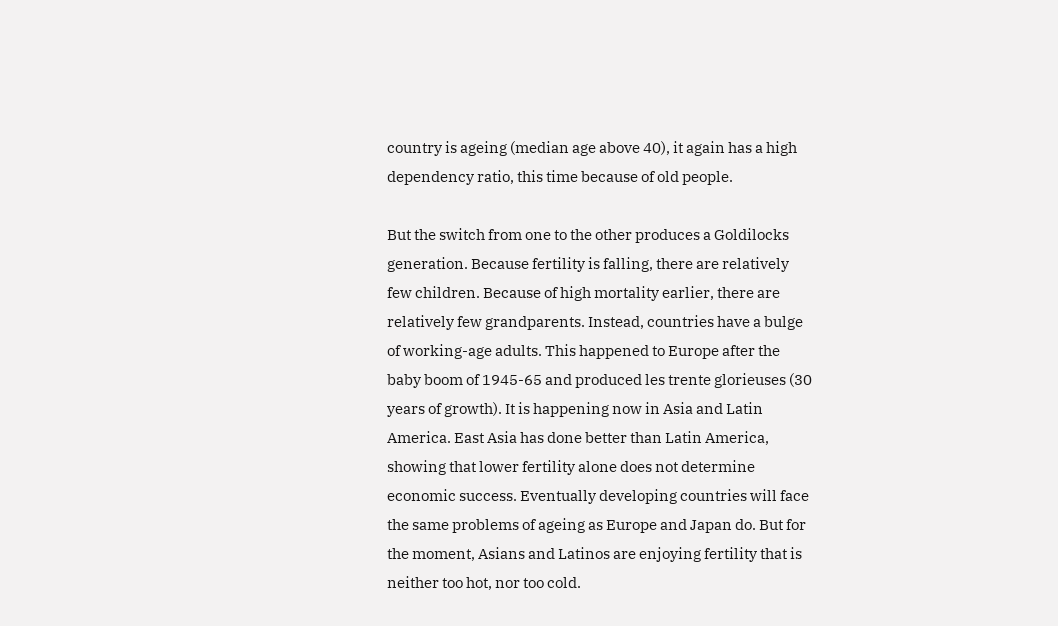country is ageing (median age above 40), it again has a high dependency ratio, this time because of old people.

But the switch from one to the other produces a Goldilocks generation. Because fertility is falling, there are relatively few children. Because of high mortality earlier, there are relatively few grandparents. Instead, countries have a bulge of working-age adults. This happened to Europe after the baby boom of 1945-65 and produced les trente glorieuses (30 years of growth). It is happening now in Asia and Latin America. East Asia has done better than Latin America, showing that lower fertility alone does not determine economic success. Eventually developing countries will face the same problems of ageing as Europe and Japan do. But for the moment, Asians and Latinos are enjoying fertility that is neither too hot, nor too cold.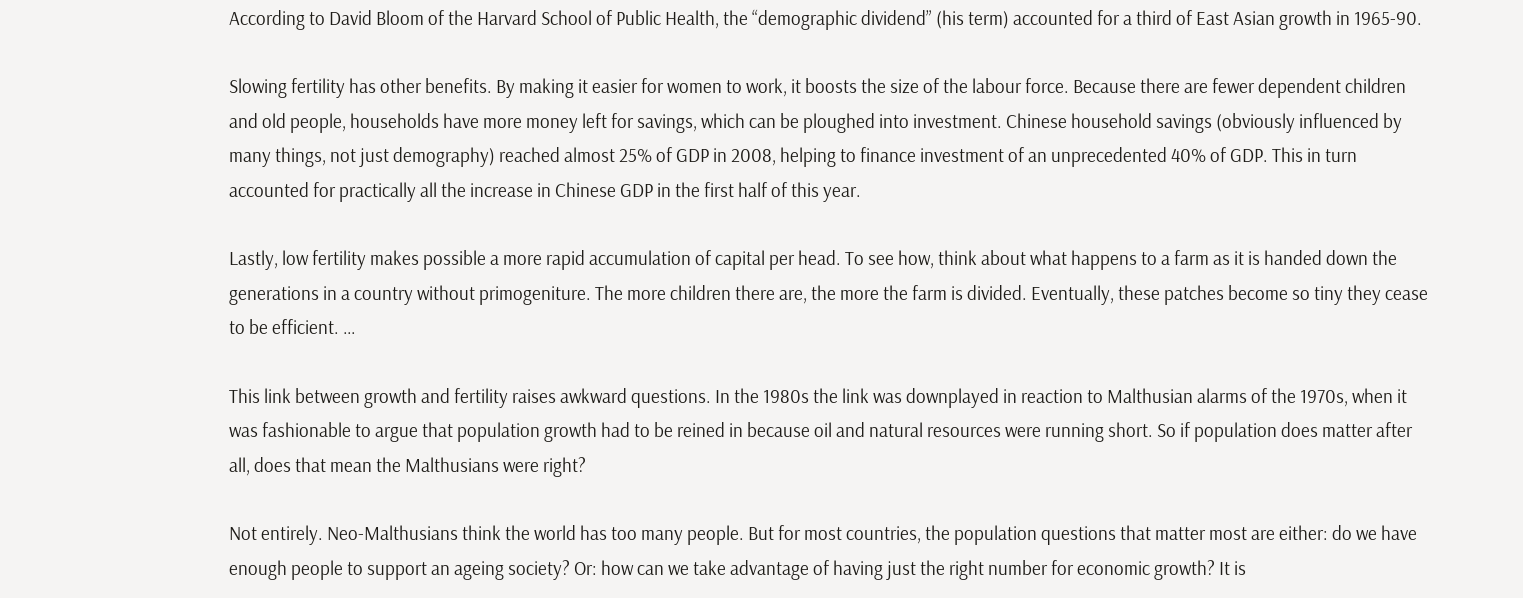According to David Bloom of the Harvard School of Public Health, the “demographic dividend” (his term) accounted for a third of East Asian growth in 1965-90.

Slowing fertility has other benefits. By making it easier for women to work, it boosts the size of the labour force. Because there are fewer dependent children and old people, households have more money left for savings, which can be ploughed into investment. Chinese household savings (obviously influenced by many things, not just demography) reached almost 25% of GDP in 2008, helping to finance investment of an unprecedented 40% of GDP. This in turn accounted for practically all the increase in Chinese GDP in the first half of this year.

Lastly, low fertility makes possible a more rapid accumulation of capital per head. To see how, think about what happens to a farm as it is handed down the generations in a country without primogeniture. The more children there are, the more the farm is divided. Eventually, these patches become so tiny they cease to be efficient. …

This link between growth and fertility raises awkward questions. In the 1980s the link was downplayed in reaction to Malthusian alarms of the 1970s, when it was fashionable to argue that population growth had to be reined in because oil and natural resources were running short. So if population does matter after all, does that mean the Malthusians were right?

Not entirely. Neo-Malthusians think the world has too many people. But for most countries, the population questions that matter most are either: do we have enough people to support an ageing society? Or: how can we take advantage of having just the right number for economic growth? It is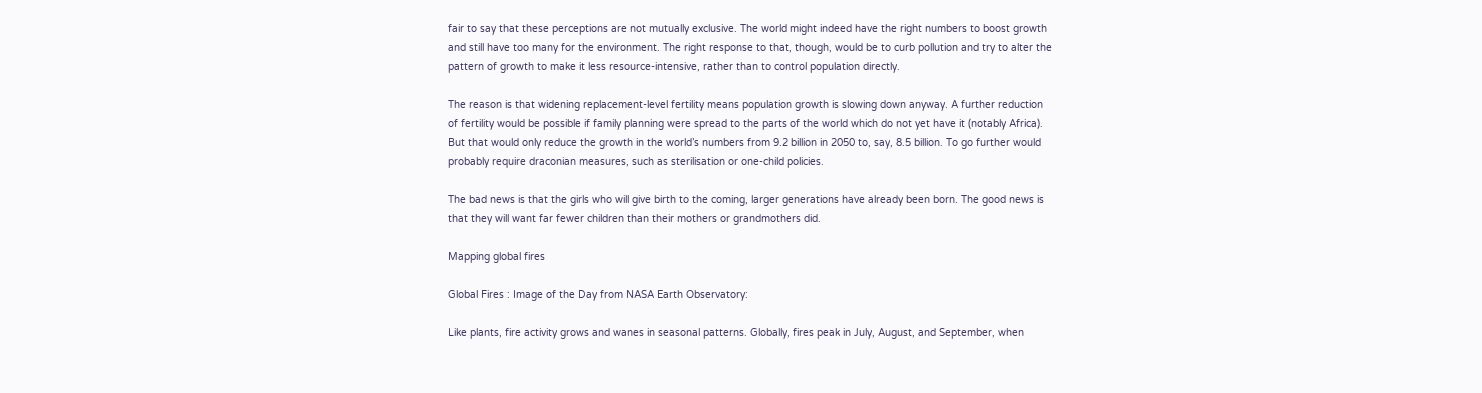fair to say that these perceptions are not mutually exclusive. The world might indeed have the right numbers to boost growth and still have too many for the environment. The right response to that, though, would be to curb pollution and try to alter the pattern of growth to make it less resource-intensive, rather than to control population directly.

The reason is that widening replacement-level fertility means population growth is slowing down anyway. A further reduction of fertility would be possible if family planning were spread to the parts of the world which do not yet have it (notably Africa). But that would only reduce the growth in the world’s numbers from 9.2 billion in 2050 to, say, 8.5 billion. To go further would probably require draconian measures, such as sterilisation or one-child policies.

The bad news is that the girls who will give birth to the coming, larger generations have already been born. The good news is that they will want far fewer children than their mothers or grandmothers did.

Mapping global fires

Global Fires : Image of the Day from NASA Earth Observatory:

Like plants, fire activity grows and wanes in seasonal patterns. Globally, fires peak in July, August, and September, when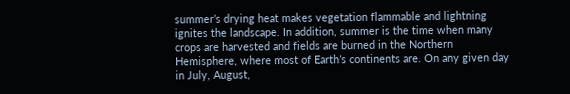summer’s drying heat makes vegetation flammable and lightning ignites the landscape. In addition, summer is the time when many crops are harvested and fields are burned in the Northern Hemisphere, where most of Earth’s continents are. On any given day in July, August,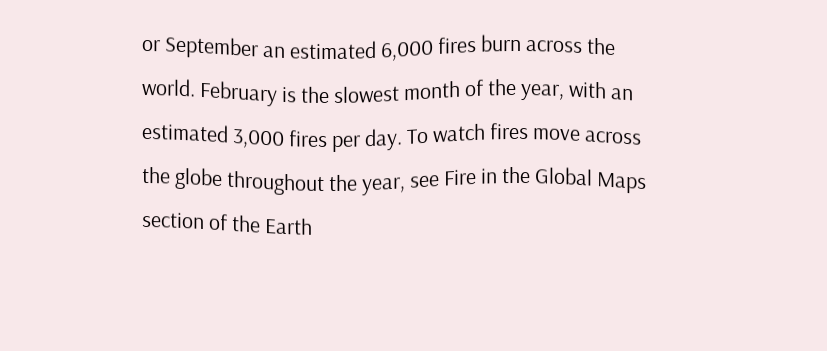or September an estimated 6,000 fires burn across the world. February is the slowest month of the year, with an estimated 3,000 fires per day. To watch fires move across the globe throughout the year, see Fire in the Global Maps section of the Earth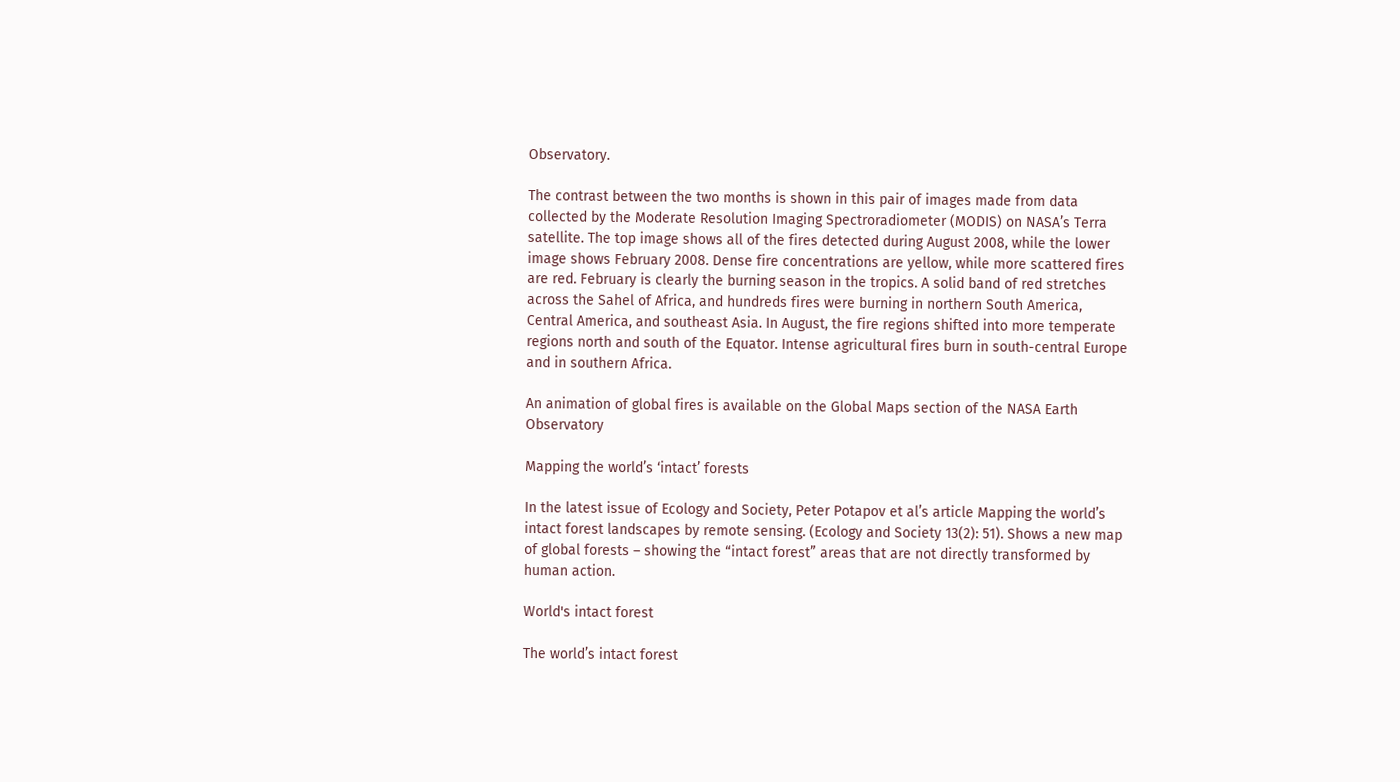Observatory.

The contrast between the two months is shown in this pair of images made from data collected by the Moderate Resolution Imaging Spectroradiometer (MODIS) on NASA’s Terra satellite. The top image shows all of the fires detected during August 2008, while the lower image shows February 2008. Dense fire concentrations are yellow, while more scattered fires are red. February is clearly the burning season in the tropics. A solid band of red stretches across the Sahel of Africa, and hundreds fires were burning in northern South America, Central America, and southeast Asia. In August, the fire regions shifted into more temperate regions north and south of the Equator. Intense agricultural fires burn in south-central Europe and in southern Africa.

An animation of global fires is available on the Global Maps section of the NASA Earth Observatory

Mapping the world’s ‘intact’ forests

In the latest issue of Ecology and Society, Peter Potapov et al’s article Mapping the world’s intact forest landscapes by remote sensing. (Ecology and Society 13(2): 51). Shows a new map of global forests – showing the “intact forest” areas that are not directly transformed by human action.

World's intact forest

The world’s intact forest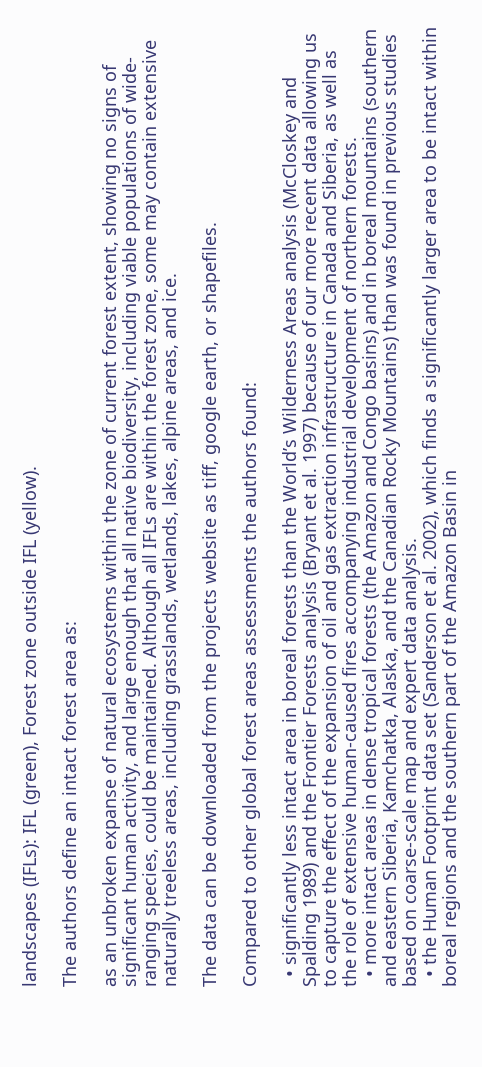landscapes (IFLs): IFL (green), Forest zone outside IFL (yellow).

The authors define an intact forest area as:

as an unbroken expanse of natural ecosystems within the zone of current forest extent, showing no signs of significant human activity, and large enough that all native biodiversity, including viable populations of wide-ranging species, could be maintained. Although all IFLs are within the forest zone, some may contain extensive naturally treeless areas, including grasslands, wetlands, lakes, alpine areas, and ice.

The data can be downloaded from the projects website as tiff, google earth, or shapefiles.

Compared to other global forest areas assessments the authors found:

  • significantly less intact area in boreal forests than the World’s Wilderness Areas analysis (McCloskey and Spalding 1989) and the Frontier Forests analysis (Bryant et al. 1997) because of our more recent data allowing us to capture the effect of the expansion of oil and gas extraction infrastructure in Canada and Siberia, as well as the role of extensive human-caused fires accompanying industrial development of northern forests.
  • more intact areas in dense tropical forests (the Amazon and Congo basins) and in boreal mountains (southern and eastern Siberia, Kamchatka, Alaska, and the Canadian Rocky Mountains) than was found in previous studies based on coarse-scale map and expert data analysis.
  • the Human Footprint data set (Sanderson et al. 2002), which finds a significantly larger area to be intact within boreal regions and the southern part of the Amazon Basin in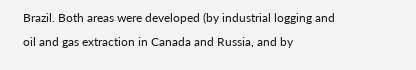Brazil. Both areas were developed (by industrial logging and oil and gas extraction in Canada and Russia, and by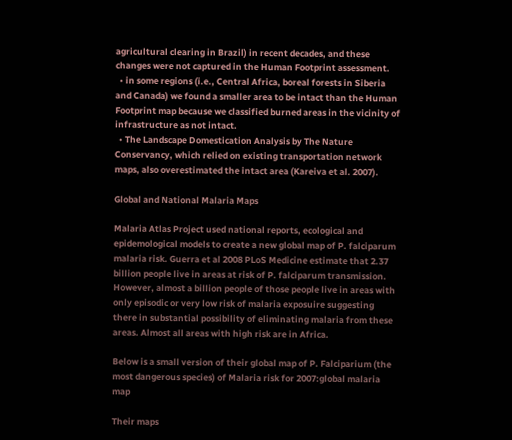agricultural clearing in Brazil) in recent decades, and these changes were not captured in the Human Footprint assessment.
  • in some regions (i.e., Central Africa, boreal forests in Siberia and Canada) we found a smaller area to be intact than the Human Footprint map because we classified burned areas in the vicinity of infrastructure as not intact.
  • The Landscape Domestication Analysis by The Nature Conservancy, which relied on existing transportation network maps, also overestimated the intact area (Kareiva et al. 2007).

Global and National Malaria Maps

Malaria Atlas Project used national reports, ecological and epidemological models to create a new global map of P. falciparum malaria risk. Guerra et al 2008 PLoS Medicine estimate that 2.37 billion people live in areas at risk of P. falciparum transmission. However, almost a billion people of those people live in areas with only episodic or very low risk of malaria exposuire suggesting there in substantial possibility of eliminating malaria from these areas. Almost all areas with high risk are in Africa.

Below is a small version of their global map of P. Falciparium (the most dangerous species) of Malaria risk for 2007:global malaria map

Their maps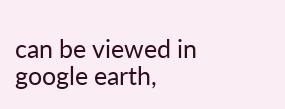can be viewed in google earth,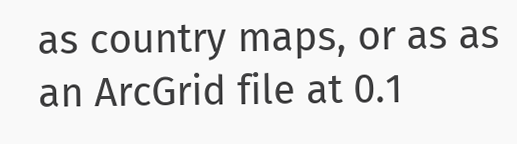as country maps, or as as an ArcGrid file at 0.1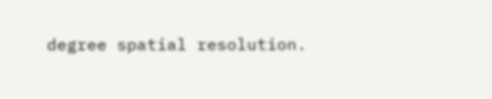degree spatial resolution.